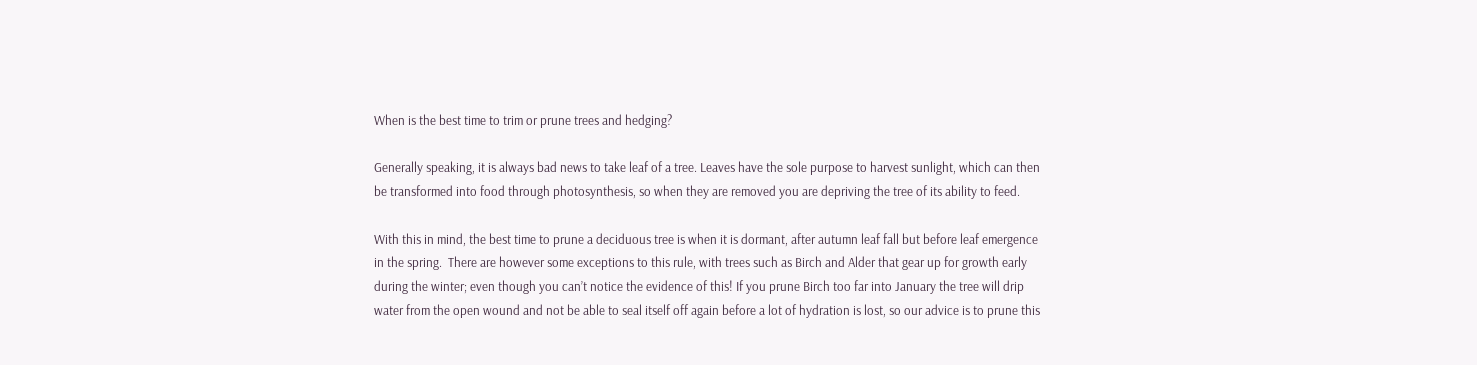When is the best time to trim or prune trees and hedging?

Generally speaking, it is always bad news to take leaf of a tree. Leaves have the sole purpose to harvest sunlight, which can then be transformed into food through photosynthesis, so when they are removed you are depriving the tree of its ability to feed.

With this in mind, the best time to prune a deciduous tree is when it is dormant, after autumn leaf fall but before leaf emergence in the spring.  There are however some exceptions to this rule, with trees such as Birch and Alder that gear up for growth early during the winter; even though you can’t notice the evidence of this! If you prune Birch too far into January the tree will drip water from the open wound and not be able to seal itself off again before a lot of hydration is lost, so our advice is to prune this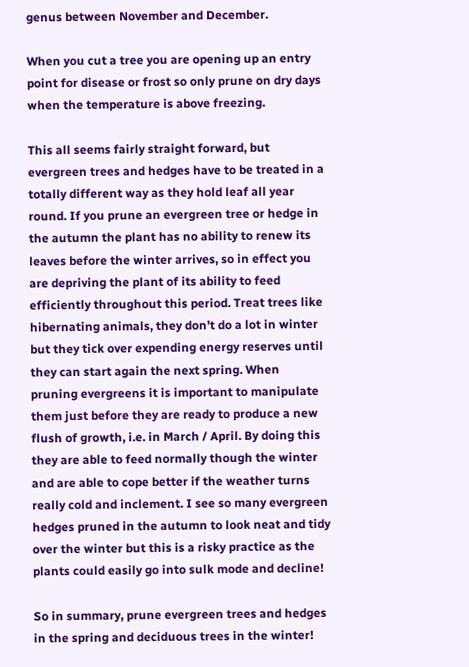genus between November and December.

When you cut a tree you are opening up an entry point for disease or frost so only prune on dry days when the temperature is above freezing.

This all seems fairly straight forward, but evergreen trees and hedges have to be treated in a totally different way as they hold leaf all year round. If you prune an evergreen tree or hedge in the autumn the plant has no ability to renew its leaves before the winter arrives, so in effect you are depriving the plant of its ability to feed efficiently throughout this period. Treat trees like hibernating animals, they don’t do a lot in winter but they tick over expending energy reserves until they can start again the next spring. When pruning evergreens it is important to manipulate them just before they are ready to produce a new flush of growth, i.e. in March / April. By doing this they are able to feed normally though the winter and are able to cope better if the weather turns really cold and inclement. I see so many evergreen hedges pruned in the autumn to look neat and tidy over the winter but this is a risky practice as the plants could easily go into sulk mode and decline!

So in summary, prune evergreen trees and hedges in the spring and deciduous trees in the winter!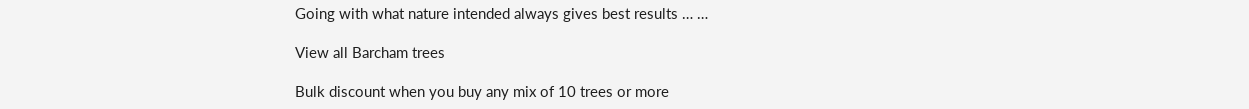Going with what nature intended always gives best results … …

View all Barcham trees

Bulk discount when you buy any mix of 10 trees or more